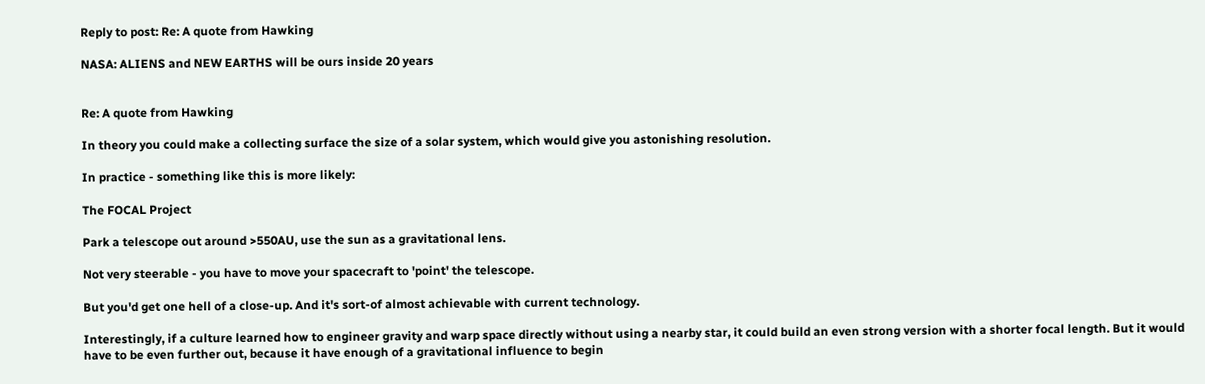Reply to post: Re: A quote from Hawking

NASA: ALIENS and NEW EARTHS will be ours inside 20 years


Re: A quote from Hawking

In theory you could make a collecting surface the size of a solar system, which would give you astonishing resolution.

In practice - something like this is more likely:

The FOCAL Project

Park a telescope out around >550AU, use the sun as a gravitational lens.

Not very steerable - you have to move your spacecraft to 'point' the telescope.

But you'd get one hell of a close-up. And it's sort-of almost achievable with current technology.

Interestingly, if a culture learned how to engineer gravity and warp space directly without using a nearby star, it could build an even strong version with a shorter focal length. But it would have to be even further out, because it have enough of a gravitational influence to begin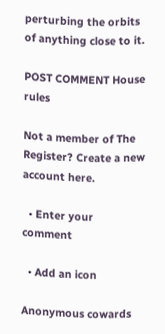perturbing the orbits of anything close to it.

POST COMMENT House rules

Not a member of The Register? Create a new account here.

  • Enter your comment

  • Add an icon

Anonymous cowards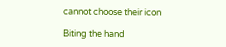cannot choose their icon

Biting the hand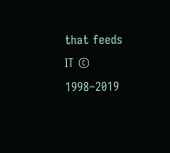that feeds IT © 1998–2019